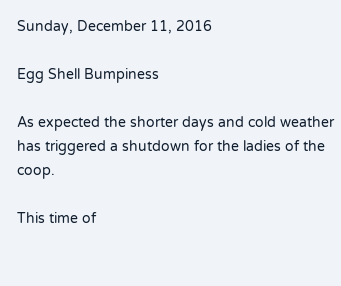Sunday, December 11, 2016

Egg Shell Bumpiness

As expected the shorter days and cold weather has triggered a shutdown for the ladies of the coop.

This time of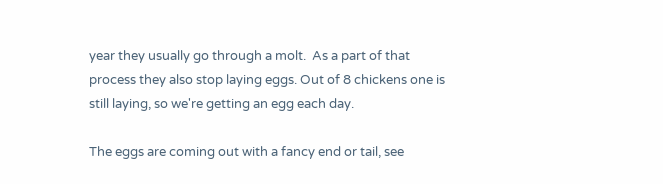year they usually go through a molt.  As a part of that process they also stop laying eggs. Out of 8 chickens one is still laying, so we're getting an egg each day.

The eggs are coming out with a fancy end or tail, see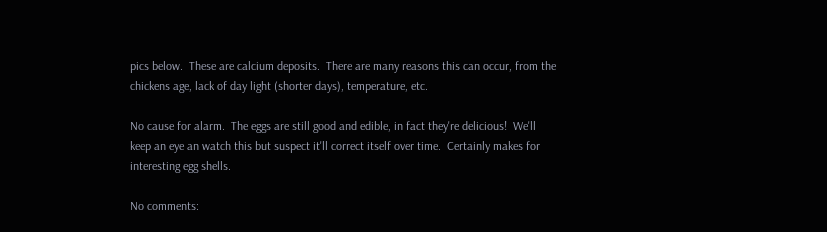pics below.  These are calcium deposits.  There are many reasons this can occur, from the chickens age, lack of day light (shorter days), temperature, etc.

No cause for alarm.  The eggs are still good and edible, in fact they're delicious!  We'll keep an eye an watch this but suspect it'll correct itself over time.  Certainly makes for interesting egg shells.

No comments: